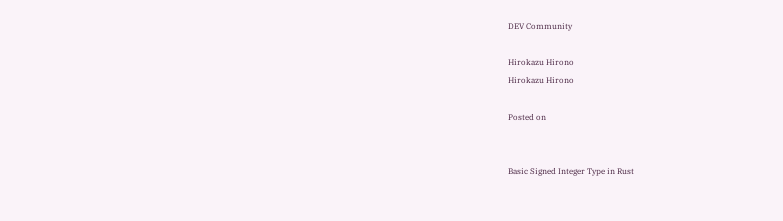DEV Community

Hirokazu Hirono
Hirokazu Hirono

Posted on


Basic Signed Integer Type in Rust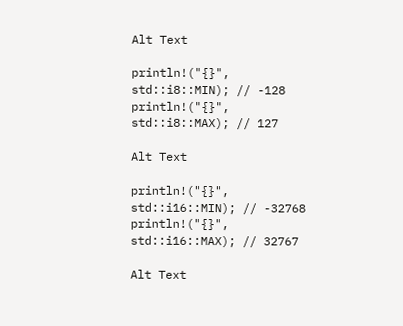Alt Text

println!("{}", std::i8::MIN); // -128
println!("{}", std::i8::MAX); // 127

Alt Text

println!("{}", std::i16::MIN); // -32768
println!("{}", std::i16::MAX); // 32767

Alt Text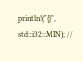println!("{}", std::i32::MIN); //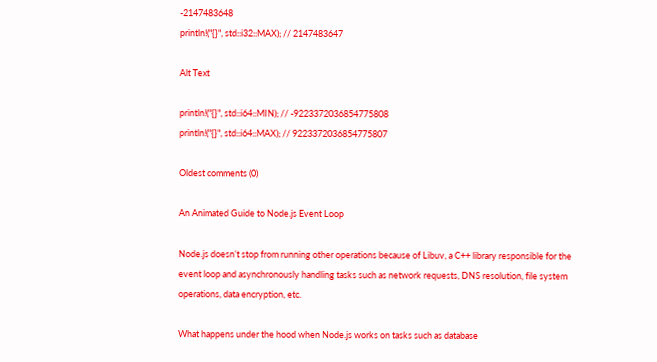-2147483648
println!("{}", std::i32::MAX); // 2147483647

Alt Text

println!("{}", std::i64::MIN); // -9223372036854775808
println!("{}", std::i64::MAX); // 9223372036854775807

Oldest comments (0)

An Animated Guide to Node.js Event Loop

Node.js doesn’t stop from running other operations because of Libuv, a C++ library responsible for the event loop and asynchronously handling tasks such as network requests, DNS resolution, file system operations, data encryption, etc.

What happens under the hood when Node.js works on tasks such as database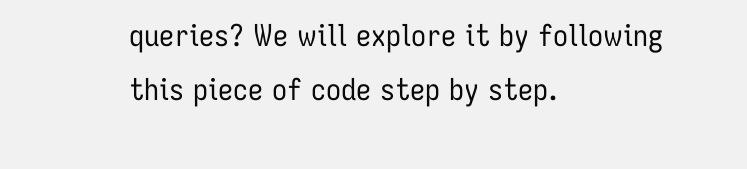queries? We will explore it by following this piece of code step by step.